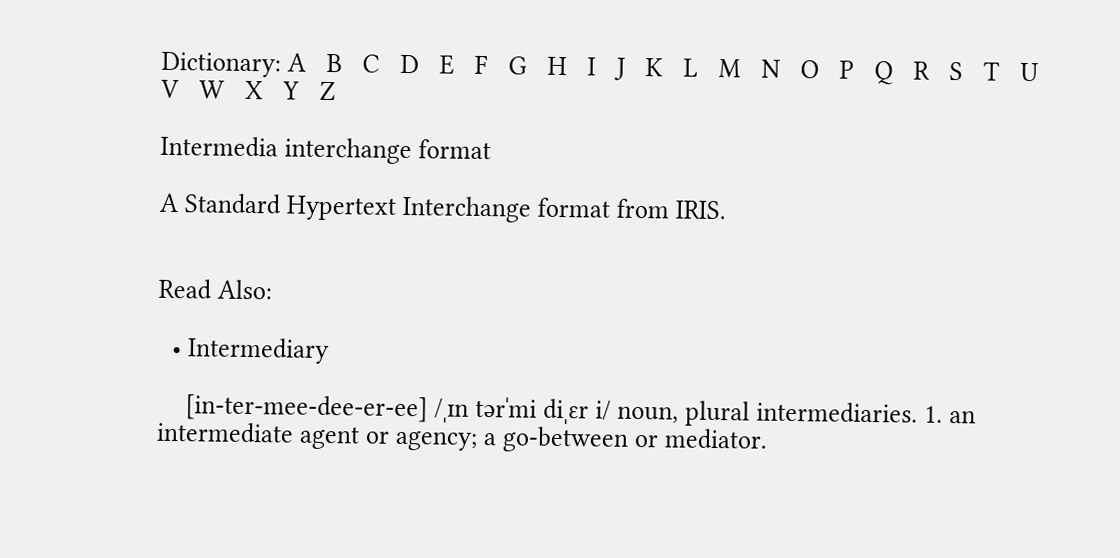Dictionary: A   B   C   D   E   F   G   H   I   J   K   L   M   N   O   P   Q   R   S   T   U   V   W   X   Y   Z

Intermedia interchange format

A Standard Hypertext Interchange format from IRIS.


Read Also:

  • Intermediary

    [in-ter-mee-dee-er-ee] /ˌɪn tərˈmi diˌɛr i/ noun, plural intermediaries. 1. an intermediate agent or agency; a go-between or mediator.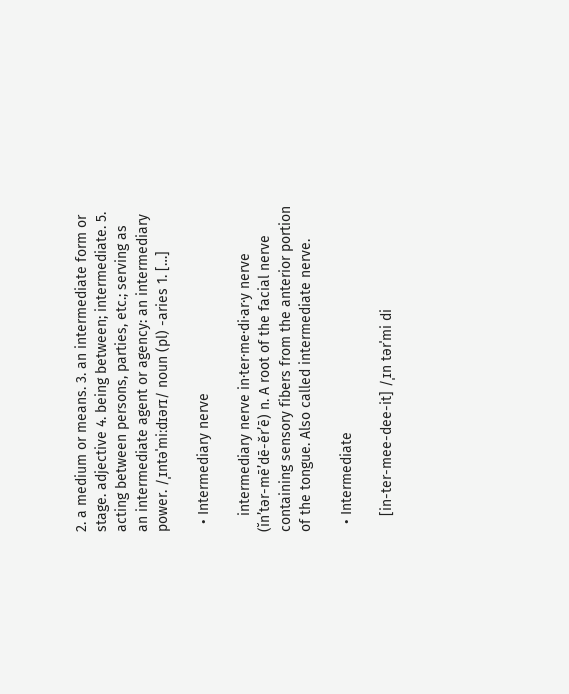2. a medium or means. 3. an intermediate form or stage. adjective 4. being between; intermediate. 5. acting between persons, parties, etc.; serving as an intermediate agent or agency: an intermediary power. /ˌɪntəˈmiːdɪərɪ/ noun (pl) -aries 1. […]

  • Intermediary nerve

    intermediary nerve in·ter·me·di·ar·y nerve (ĭn’tər-mē’dē-ěr’ē) n. A root of the facial nerve containing sensory fibers from the anterior portion of the tongue. Also called intermediate nerve.

  • Intermediate

    [in-ter-mee-dee-it] /ˌɪn tərˈmi di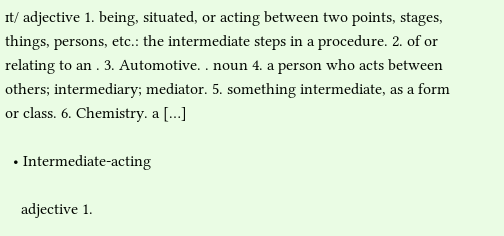ɪt/ adjective 1. being, situated, or acting between two points, stages, things, persons, etc.: the intermediate steps in a procedure. 2. of or relating to an . 3. Automotive. . noun 4. a person who acts between others; intermediary; mediator. 5. something intermediate, as a form or class. 6. Chemistry. a […]

  • Intermediate-acting

    adjective 1.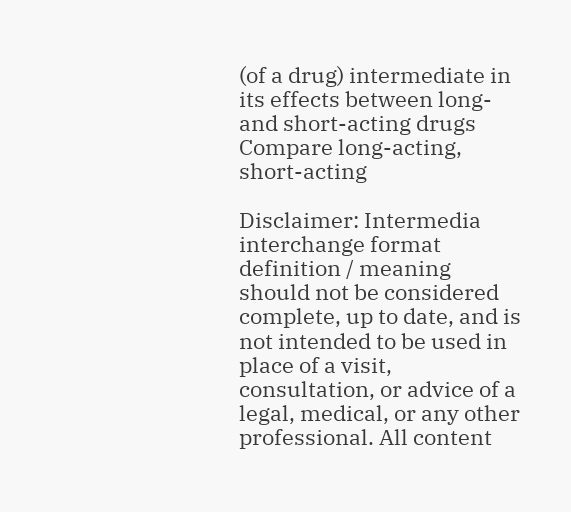(of a drug) intermediate in its effects between long- and short-acting drugs Compare long-acting, short-acting

Disclaimer: Intermedia interchange format definition / meaning should not be considered complete, up to date, and is not intended to be used in place of a visit, consultation, or advice of a legal, medical, or any other professional. All content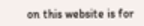on this website is for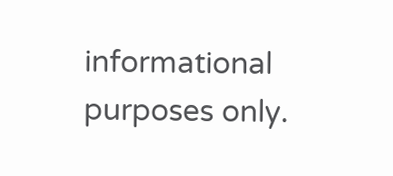informational purposes only.